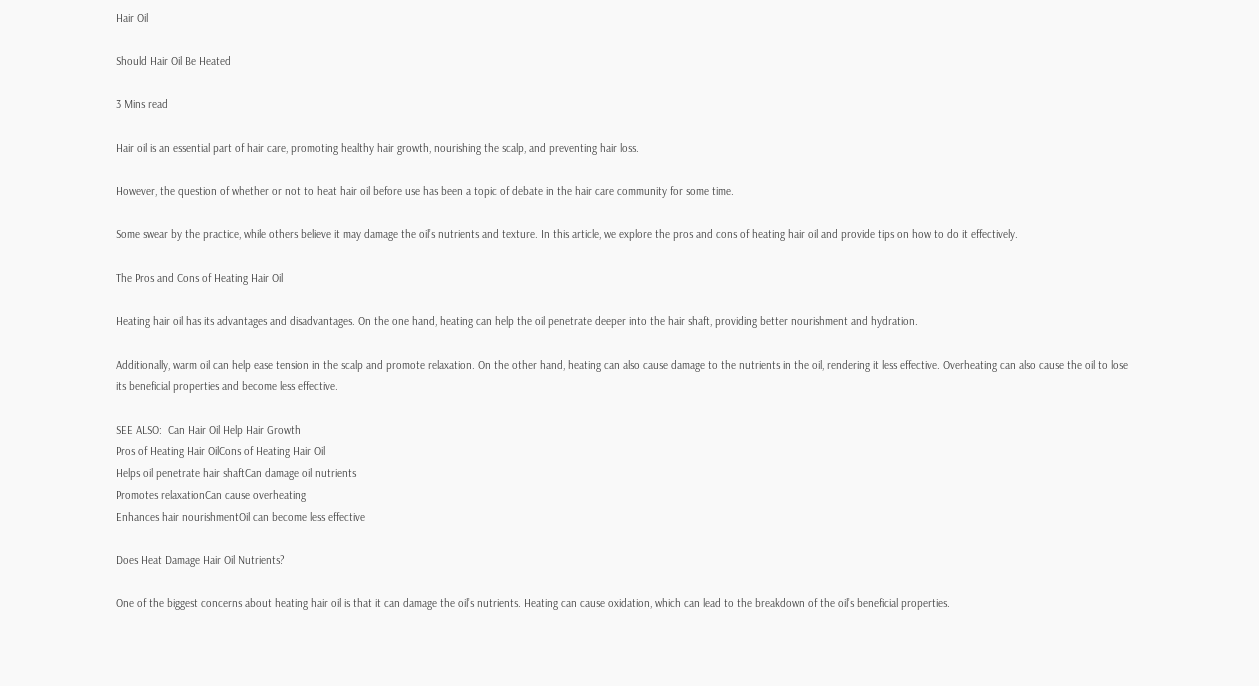Hair Oil

Should Hair Oil Be Heated

3 Mins read

Hair oil is an essential part of hair care, promoting healthy hair growth, nourishing the scalp, and preventing hair loss.

However, the question of whether or not to heat hair oil before use has been a topic of debate in the hair care community for some time.

Some swear by the practice, while others believe it may damage the oil’s nutrients and texture. In this article, we explore the pros and cons of heating hair oil and provide tips on how to do it effectively.

The Pros and Cons of Heating Hair Oil

Heating hair oil has its advantages and disadvantages. On the one hand, heating can help the oil penetrate deeper into the hair shaft, providing better nourishment and hydration.

Additionally, warm oil can help ease tension in the scalp and promote relaxation. On the other hand, heating can also cause damage to the nutrients in the oil, rendering it less effective. Overheating can also cause the oil to lose its beneficial properties and become less effective.

SEE ALSO:  Can Hair Oil Help Hair Growth
Pros of Heating Hair OilCons of Heating Hair Oil
Helps oil penetrate hair shaftCan damage oil nutrients
Promotes relaxationCan cause overheating
Enhances hair nourishmentOil can become less effective

Does Heat Damage Hair Oil Nutrients?

One of the biggest concerns about heating hair oil is that it can damage the oil’s nutrients. Heating can cause oxidation, which can lead to the breakdown of the oil’s beneficial properties.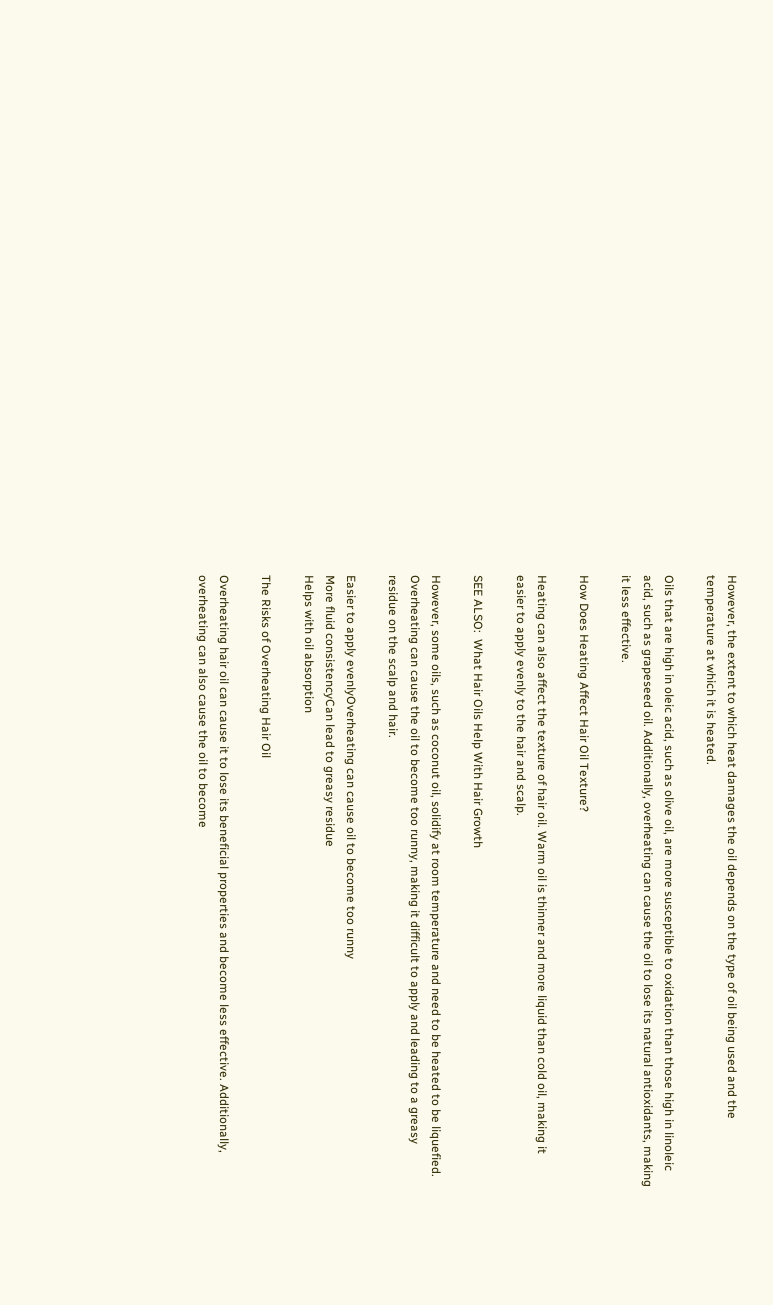However, the extent to which heat damages the oil depends on the type of oil being used and the temperature at which it is heated.

Oils that are high in oleic acid, such as olive oil, are more susceptible to oxidation than those high in linoleic acid, such as grapeseed oil. Additionally, overheating can cause the oil to lose its natural antioxidants, making it less effective.

How Does Heating Affect Hair Oil Texture?

Heating can also affect the texture of hair oil. Warm oil is thinner and more liquid than cold oil, making it easier to apply evenly to the hair and scalp.

SEE ALSO:  What Hair Oils Help With Hair Growth

However, some oils, such as coconut oil, solidify at room temperature and need to be heated to be liquefied. Overheating can cause the oil to become too runny, making it difficult to apply and leading to a greasy residue on the scalp and hair.

Easier to apply evenlyOverheating can cause oil to become too runny
More fluid consistencyCan lead to greasy residue
Helps with oil absorption

The Risks of Overheating Hair Oil

Overheating hair oil can cause it to lose its beneficial properties and become less effective. Additionally, overheating can also cause the oil to become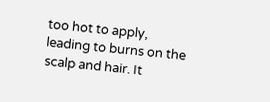too hot to apply, leading to burns on the scalp and hair. It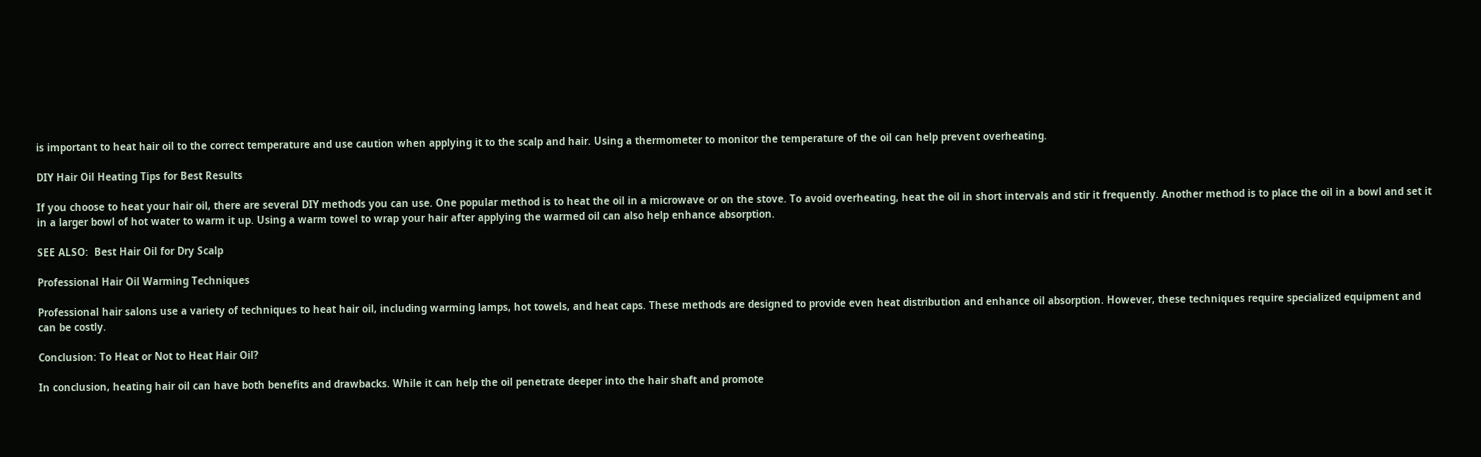is important to heat hair oil to the correct temperature and use caution when applying it to the scalp and hair. Using a thermometer to monitor the temperature of the oil can help prevent overheating.

DIY Hair Oil Heating Tips for Best Results

If you choose to heat your hair oil, there are several DIY methods you can use. One popular method is to heat the oil in a microwave or on the stove. To avoid overheating, heat the oil in short intervals and stir it frequently. Another method is to place the oil in a bowl and set it in a larger bowl of hot water to warm it up. Using a warm towel to wrap your hair after applying the warmed oil can also help enhance absorption.

SEE ALSO:  Best Hair Oil for Dry Scalp

Professional Hair Oil Warming Techniques

Professional hair salons use a variety of techniques to heat hair oil, including warming lamps, hot towels, and heat caps. These methods are designed to provide even heat distribution and enhance oil absorption. However, these techniques require specialized equipment and can be costly.

Conclusion: To Heat or Not to Heat Hair Oil?

In conclusion, heating hair oil can have both benefits and drawbacks. While it can help the oil penetrate deeper into the hair shaft and promote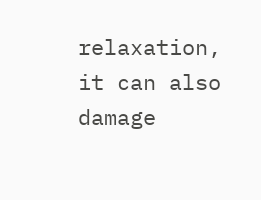relaxation, it can also damage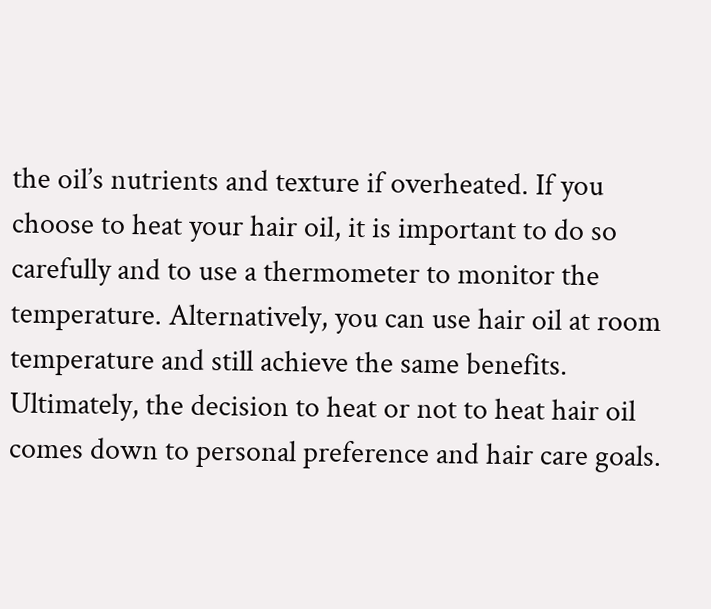the oil’s nutrients and texture if overheated. If you choose to heat your hair oil, it is important to do so carefully and to use a thermometer to monitor the temperature. Alternatively, you can use hair oil at room temperature and still achieve the same benefits. Ultimately, the decision to heat or not to heat hair oil comes down to personal preference and hair care goals.